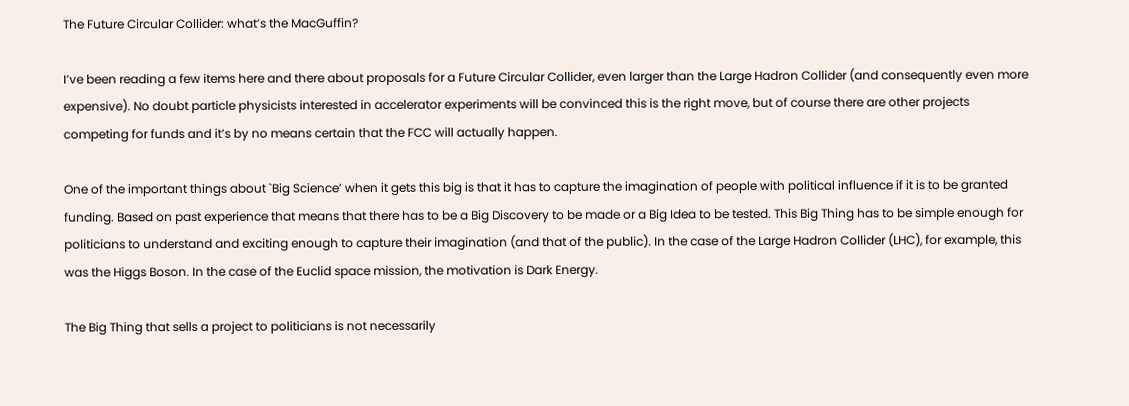The Future Circular Collider: what’s the MacGuffin?

I’ve been reading a few items here and there about proposals for a Future Circular Collider, even larger than the Large Hadron Collider (and consequently even more expensive). No doubt particle physicists interested in accelerator experiments will be convinced this is the right move, but of course there are other projects competing for funds and it’s by no means certain that the FCC will actually happen.

One of the important things about `Big Science’ when it gets this big is that it has to capture the imagination of people with political influence if it is to be granted funding. Based on past experience that means that there has to be a Big Discovery to be made or a Big Idea to be tested. This Big Thing has to be simple enough for politicians to understand and exciting enough to capture their imagination (and that of the public). In the case of the Large Hadron Collider (LHC), for example, this was the Higgs Boson. In the case of the Euclid space mission, the motivation is Dark Energy.

The Big Thing that sells a project to politicians is not necessarily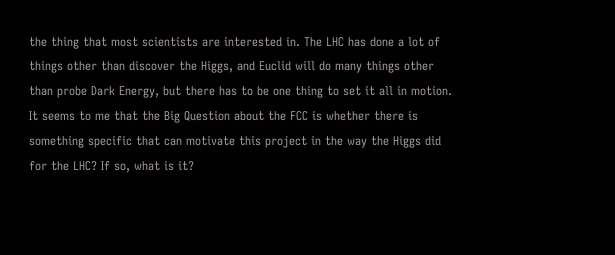the thing that most scientists are interested in. The LHC has done a lot of things other than discover the Higgs, and Euclid will do many things other than probe Dark Energy, but there has to be one thing to set it all in motion. It seems to me that the Big Question about the FCC is whether there is something specific that can motivate this project in the way the Higgs did for the LHC? If so, what is it?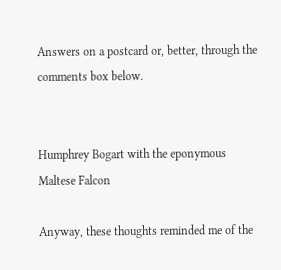Answers on a postcard or, better, through the comments box below.


Humphrey Bogart with the eponymous Maltese Falcon

Anyway, these thoughts reminded me of the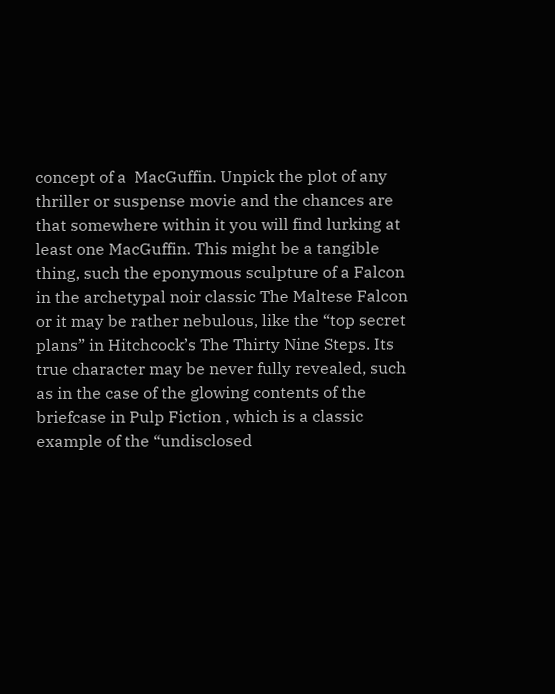concept of a  MacGuffin. Unpick the plot of any thriller or suspense movie and the chances are that somewhere within it you will find lurking at least one MacGuffin. This might be a tangible thing, such the eponymous sculpture of a Falcon in the archetypal noir classic The Maltese Falcon or it may be rather nebulous, like the “top secret plans” in Hitchcock’s The Thirty Nine Steps. Its true character may be never fully revealed, such as in the case of the glowing contents of the briefcase in Pulp Fiction , which is a classic example of the “undisclosed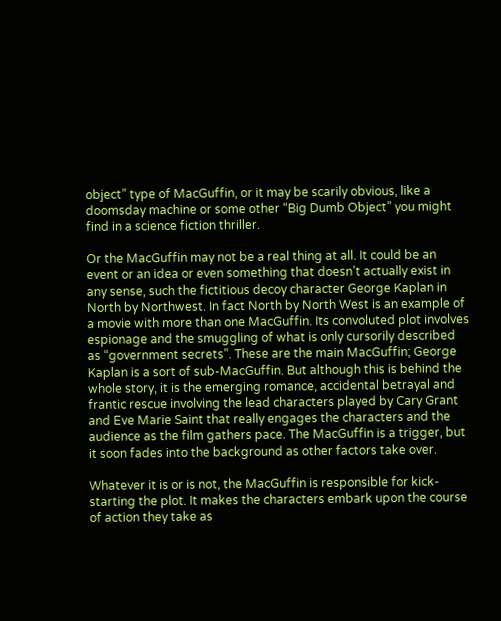object” type of MacGuffin, or it may be scarily obvious, like a doomsday machine or some other “Big Dumb Object” you might find in a science fiction thriller.

Or the MacGuffin may not be a real thing at all. It could be an event or an idea or even something that doesn’t actually exist in any sense, such the fictitious decoy character George Kaplan in North by Northwest. In fact North by North West is an example of a movie with more than one MacGuffin. Its convoluted plot involves espionage and the smuggling of what is only cursorily described as “government secrets”. These are the main MacGuffin; George Kaplan is a sort of sub-MacGuffin. But although this is behind the whole story, it is the emerging romance, accidental betrayal and frantic rescue involving the lead characters played by Cary Grant and Eve Marie Saint that really engages the characters and the audience as the film gathers pace. The MacGuffin is a trigger, but it soon fades into the background as other factors take over.

Whatever it is or is not, the MacGuffin is responsible for kick-starting the plot. It makes the characters embark upon the course of action they take as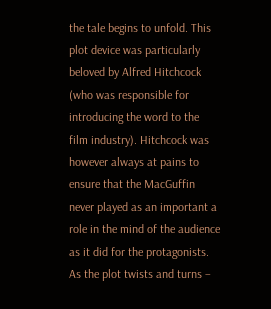the tale begins to unfold. This plot device was particularly beloved by Alfred Hitchcock (who was responsible for introducing the word to the film industry). Hitchcock was however always at pains to ensure that the MacGuffin never played as an important a role in the mind of the audience as it did for the protagonists. As the plot twists and turns –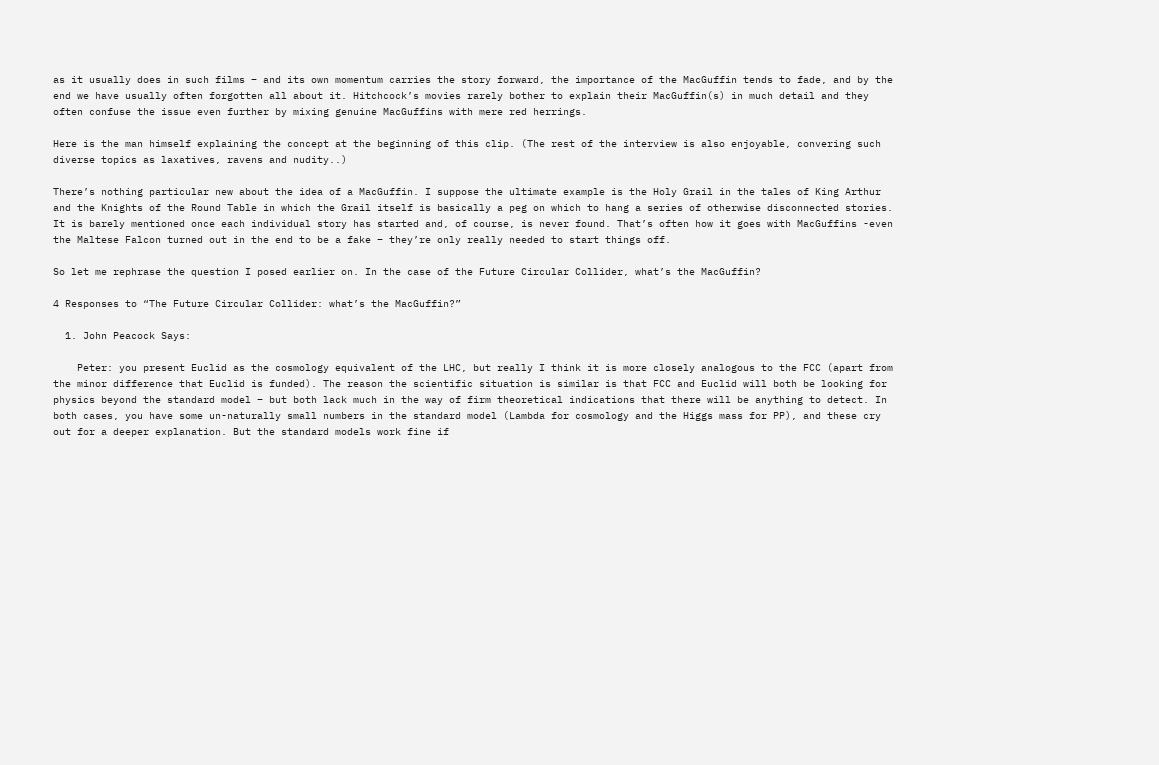as it usually does in such films – and its own momentum carries the story forward, the importance of the MacGuffin tends to fade, and by the end we have usually often forgotten all about it. Hitchcock’s movies rarely bother to explain their MacGuffin(s) in much detail and they often confuse the issue even further by mixing genuine MacGuffins with mere red herrings.

Here is the man himself explaining the concept at the beginning of this clip. (The rest of the interview is also enjoyable, convering such diverse topics as laxatives, ravens and nudity..)

There’s nothing particular new about the idea of a MacGuffin. I suppose the ultimate example is the Holy Grail in the tales of King Arthur and the Knights of the Round Table in which the Grail itself is basically a peg on which to hang a series of otherwise disconnected stories. It is barely mentioned once each individual story has started and, of course, is never found. That’s often how it goes with MacGuffins -even the Maltese Falcon turned out in the end to be a fake – they’re only really needed to start things off.

So let me rephrase the question I posed earlier on. In the case of the Future Circular Collider, what’s the MacGuffin?

4 Responses to “The Future Circular Collider: what’s the MacGuffin?”

  1. John Peacock Says:

    Peter: you present Euclid as the cosmology equivalent of the LHC, but really I think it is more closely analogous to the FCC (apart from the minor difference that Euclid is funded). The reason the scientific situation is similar is that FCC and Euclid will both be looking for physics beyond the standard model – but both lack much in the way of firm theoretical indications that there will be anything to detect. In both cases, you have some un-naturally small numbers in the standard model (Lambda for cosmology and the Higgs mass for PP), and these cry out for a deeper explanation. But the standard models work fine if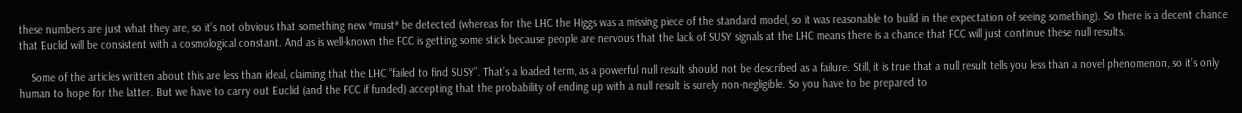these numbers are just what they are, so it’s not obvious that something new *must* be detected (whereas for the LHC the Higgs was a missing piece of the standard model, so it was reasonable to build in the expectation of seeing something). So there is a decent chance that Euclid will be consistent with a cosmological constant. And as is well-known the FCC is getting some stick because people are nervous that the lack of SUSY signals at the LHC means there is a chance that FCC will just continue these null results.

    Some of the articles written about this are less than ideal, claiming that the LHC “failed to find SUSY”. That’s a loaded term, as a powerful null result should not be described as a failure. Still, it is true that a null result tells you less than a novel phenomenon, so it’s only human to hope for the latter. But we have to carry out Euclid (and the FCC if funded) accepting that the probability of ending up with a null result is surely non-negligible. So you have to be prepared to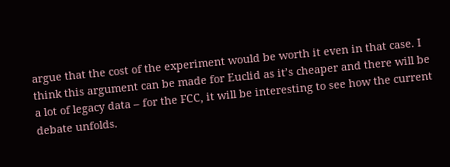argue that the cost of the experiment would be worth it even in that case. I think this argument can be made for Euclid as it’s cheaper and there will be a lot of legacy data – for the FCC, it will be interesting to see how the current debate unfolds.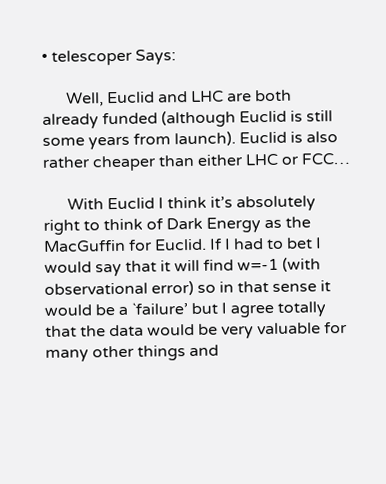• telescoper Says:

      Well, Euclid and LHC are both already funded (although Euclid is still some years from launch). Euclid is also rather cheaper than either LHC or FCC…

      With Euclid I think it’s absolutely right to think of Dark Energy as the MacGuffin for Euclid. If I had to bet I would say that it will find w=-1 (with observational error) so in that sense it would be a `failure’ but I agree totally that the data would be very valuable for many other things and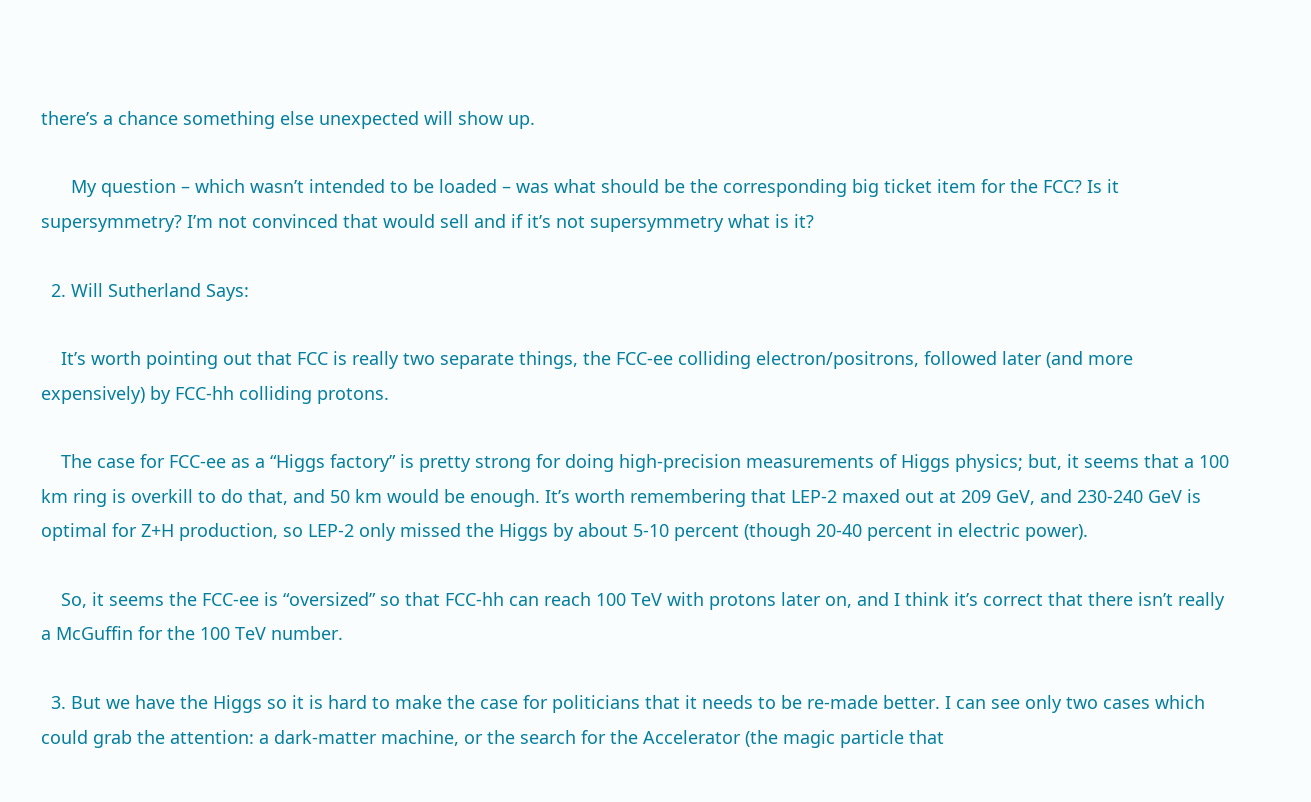there’s a chance something else unexpected will show up.

      My question – which wasn’t intended to be loaded – was what should be the corresponding big ticket item for the FCC? Is it supersymmetry? I’m not convinced that would sell and if it’s not supersymmetry what is it?

  2. Will Sutherland Says:

    It’s worth pointing out that FCC is really two separate things, the FCC-ee colliding electron/positrons, followed later (and more expensively) by FCC-hh colliding protons.

    The case for FCC-ee as a “Higgs factory” is pretty strong for doing high-precision measurements of Higgs physics; but, it seems that a 100 km ring is overkill to do that, and 50 km would be enough. It’s worth remembering that LEP-2 maxed out at 209 GeV, and 230-240 GeV is optimal for Z+H production, so LEP-2 only missed the Higgs by about 5-10 percent (though 20-40 percent in electric power).

    So, it seems the FCC-ee is “oversized” so that FCC-hh can reach 100 TeV with protons later on, and I think it’s correct that there isn’t really a McGuffin for the 100 TeV number.

  3. But we have the Higgs so it is hard to make the case for politicians that it needs to be re-made better. I can see only two cases which could grab the attention: a dark-matter machine, or the search for the Accelerator (the magic particle that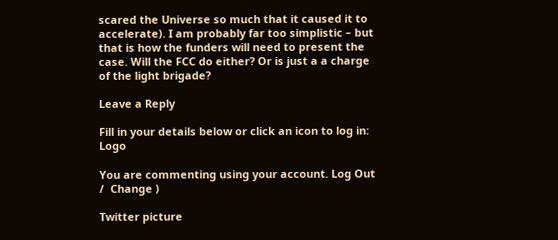scared the Universe so much that it caused it to accelerate). I am probably far too simplistic – but that is how the funders will need to present the case. Will the FCC do either? Or is just a a charge of the light brigade?

Leave a Reply

Fill in your details below or click an icon to log in: Logo

You are commenting using your account. Log Out /  Change )

Twitter picture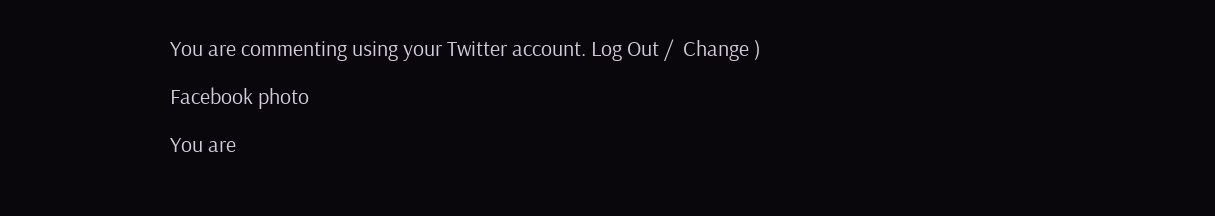You are commenting using your Twitter account. Log Out /  Change )

Facebook photo

You are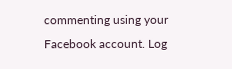commenting using your Facebook account. Log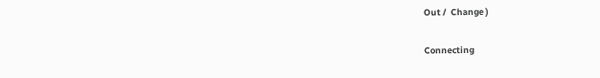Out /  Change )

Connecting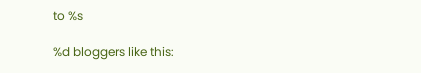to %s

%d bloggers like this: